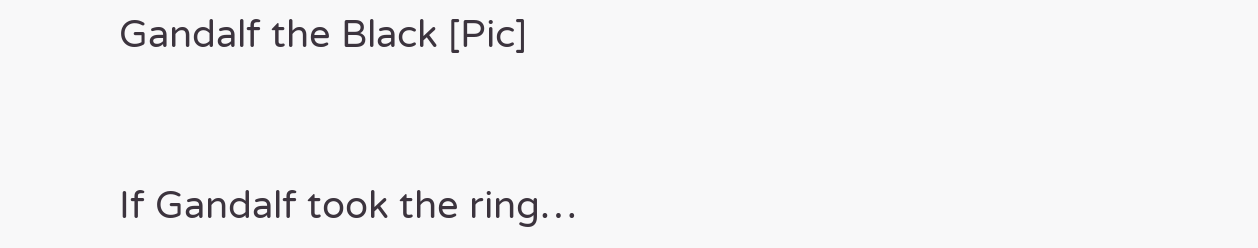Gandalf the Black [Pic]


If Gandalf took the ring…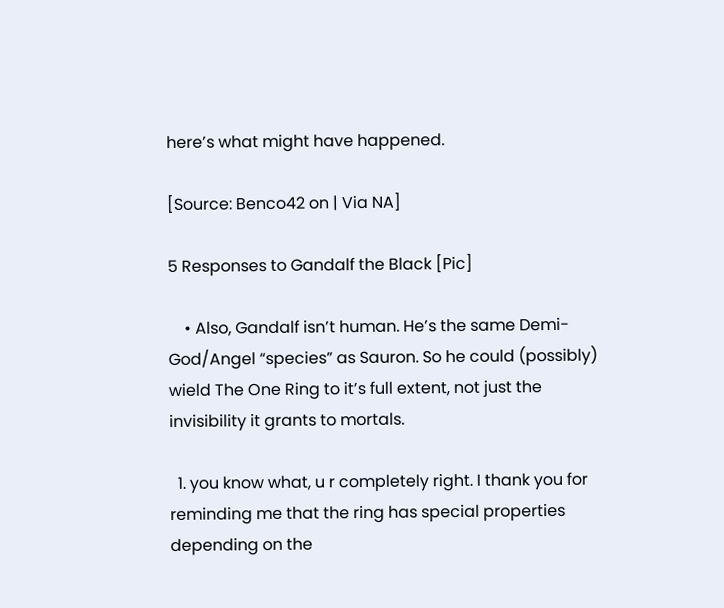here’s what might have happened.

[Source: Benco42 on | Via NA]

5 Responses to Gandalf the Black [Pic]

    • Also, Gandalf isn’t human. He’s the same Demi-God/Angel “species” as Sauron. So he could (possibly) wield The One Ring to it’s full extent, not just the invisibility it grants to mortals.

  1. you know what, u r completely right. I thank you for reminding me that the ring has special properties depending on the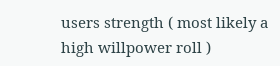users strength ( most likely a high willpower roll )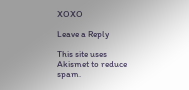XOXO

Leave a Reply

This site uses Akismet to reduce spam.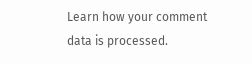Learn how your comment data is processed.